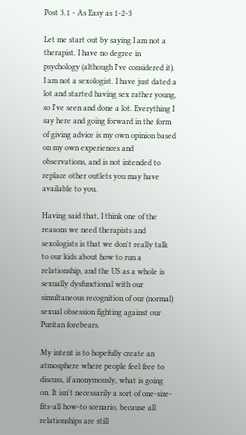Post 3.1 - As Easy as 1-2-3

Let me start out by saying I am not a therapist. I have no degree in psychology (although I've considered it). I am not a sexologist. I have just dated a lot and started having sex rather young, so I've seen and done a lot. Everything I say here and going forward in the form of giving advice is my own opinion based on my own experiences and observations, and is not intended to replace other outlets you may have available to you.

Having said that, I think one of the reasons we need therapists and sexologists is that we don't really talk to our kids about how to run a relationship, and the US as a whole is sexually dysfunctional with our simultaneous recognition of our (normal) sexual obsession fighting against our Puritan forebears.

My intent is to hopefully create an atmosphere where people feel free to discuss, if anonymously, what is going on. It isn't necessarily a sort of one-size-fits-all how-to scenario, because all relationships are still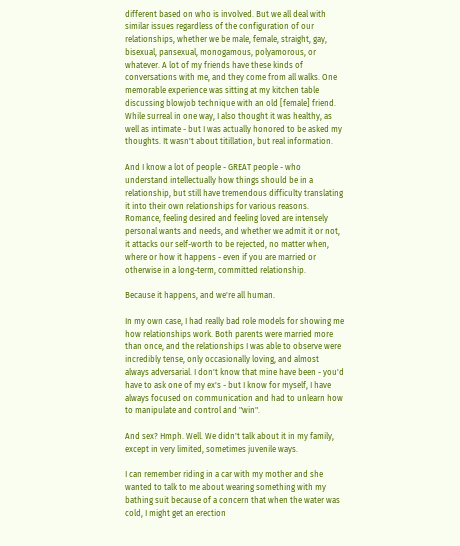different based on who is involved. But we all deal with similar issues regardless of the configuration of our relationships, whether we be male, female, straight, gay, bisexual, pansexual, monogamous, polyamorous, or whatever. A lot of my friends have these kinds of conversations with me, and they come from all walks. One memorable experience was sitting at my kitchen table discussing blowjob technique with an old [female] friend. While surreal in one way, I also thought it was healthy, as well as intimate - but I was actually honored to be asked my thoughts. It wasn't about titillation, but real information.

And I know a lot of people - GREAT people - who understand intellectually how things should be in a relationship, but still have tremendous difficulty translating it into their own relationships for various reasons. Romance, feeling desired and feeling loved are intensely personal wants and needs, and whether we admit it or not, it attacks our self-worth to be rejected, no matter when, where or how it happens - even if you are married or otherwise in a long-term, committed relationship.

Because it happens, and we're all human.

In my own case, I had really bad role models for showing me how relationships work. Both parents were married more than once, and the relationships I was able to observe were incredibly tense, only occasionally loving, and almost always adversarial. I don't know that mine have been - you'd have to ask one of my ex's - but I know for myself, I have always focused on communication and had to unlearn how to manipulate and control and "win".

And sex? Hmph. Well. We didn't talk about it in my family, except in very limited, sometimes juvenile ways.

I can remember riding in a car with my mother and she wanted to talk to me about wearing something with my bathing suit because of a concern that when the water was cold, I might get an erection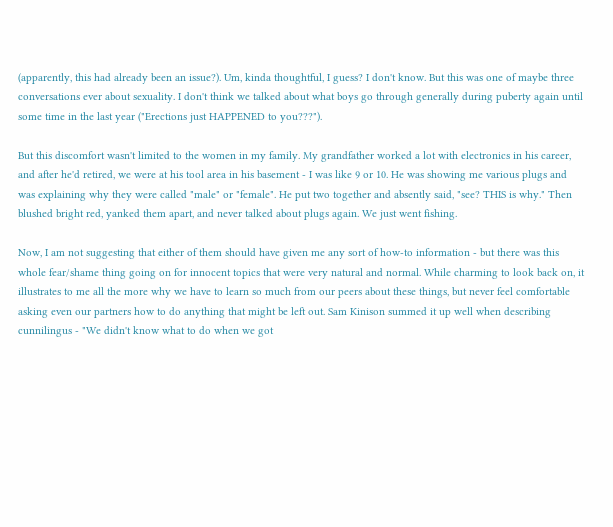(apparently, this had already been an issue?). Um, kinda thoughtful, I guess? I don't know. But this was one of maybe three conversations ever about sexuality. I don't think we talked about what boys go through generally during puberty again until some time in the last year ("Erections just HAPPENED to you???").

But this discomfort wasn't limited to the women in my family. My grandfather worked a lot with electronics in his career, and after he'd retired, we were at his tool area in his basement - I was like 9 or 10. He was showing me various plugs and was explaining why they were called "male" or "female". He put two together and absently said, "see? THIS is why." Then blushed bright red, yanked them apart, and never talked about plugs again. We just went fishing.

Now, I am not suggesting that either of them should have given me any sort of how-to information - but there was this whole fear/shame thing going on for innocent topics that were very natural and normal. While charming to look back on, it illustrates to me all the more why we have to learn so much from our peers about these things, but never feel comfortable asking even our partners how to do anything that might be left out. Sam Kinison summed it up well when describing cunnilingus - "We didn't know what to do when we got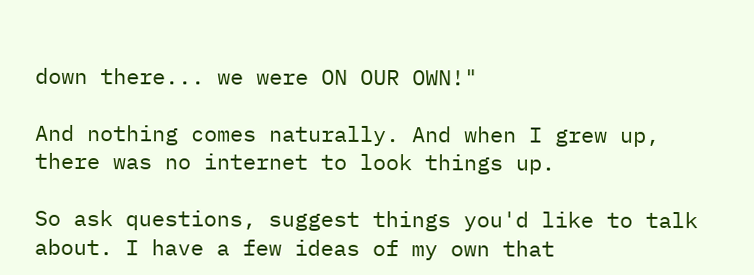down there... we were ON OUR OWN!"

And nothing comes naturally. And when I grew up, there was no internet to look things up.

So ask questions, suggest things you'd like to talk about. I have a few ideas of my own that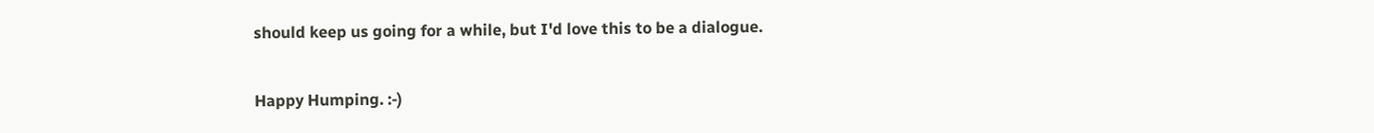should keep us going for a while, but I'd love this to be a dialogue.

Happy Humping. :-)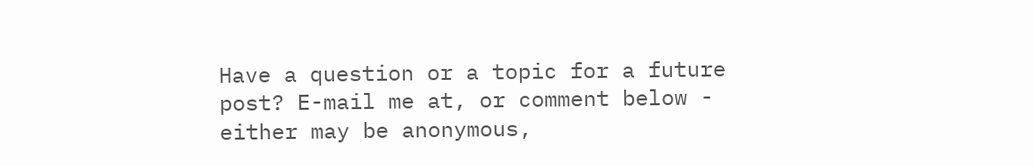Have a question or a topic for a future post? E-mail me at, or comment below - either may be anonymous,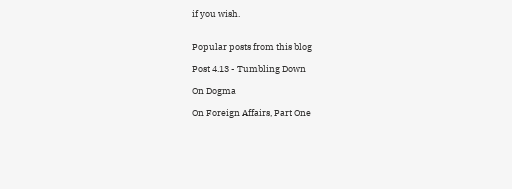if you wish.


Popular posts from this blog

Post 4.13 - Tumbling Down

On Dogma

On Foreign Affairs, Part One